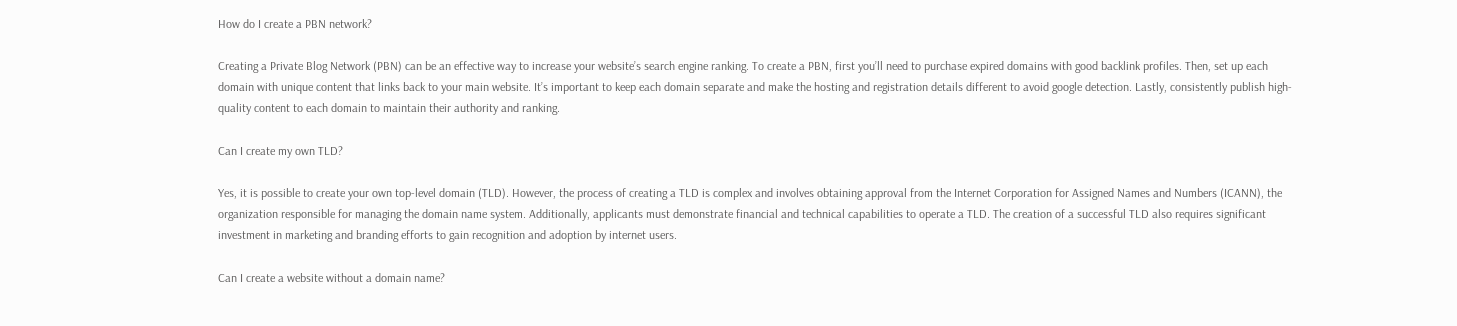How do I create a PBN network?

Creating a Private Blog Network (PBN) can be an effective way to increase your website’s search engine ranking. To create a PBN, first you’ll need to purchase expired domains with good backlink profiles. Then, set up each domain with unique content that links back to your main website. It’s important to keep each domain separate and make the hosting and registration details different to avoid google detection. Lastly, consistently publish high-quality content to each domain to maintain their authority and ranking.

Can I create my own TLD?

Yes, it is possible to create your own top-level domain (TLD). However, the process of creating a TLD is complex and involves obtaining approval from the Internet Corporation for Assigned Names and Numbers (ICANN), the organization responsible for managing the domain name system. Additionally, applicants must demonstrate financial and technical capabilities to operate a TLD. The creation of a successful TLD also requires significant investment in marketing and branding efforts to gain recognition and adoption by internet users.

Can I create a website without a domain name?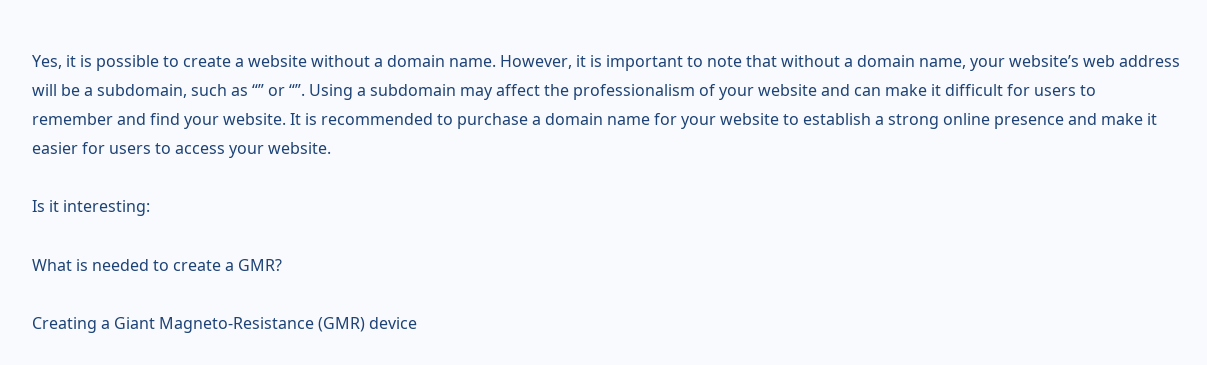Yes, it is possible to create a website without a domain name. However, it is important to note that without a domain name, your website’s web address will be a subdomain, such as “” or “”. Using a subdomain may affect the professionalism of your website and can make it difficult for users to remember and find your website. It is recommended to purchase a domain name for your website to establish a strong online presence and make it easier for users to access your website.

Is it interesting:

What is needed to create a GMR?

Creating a Giant Magneto-Resistance (GMR) device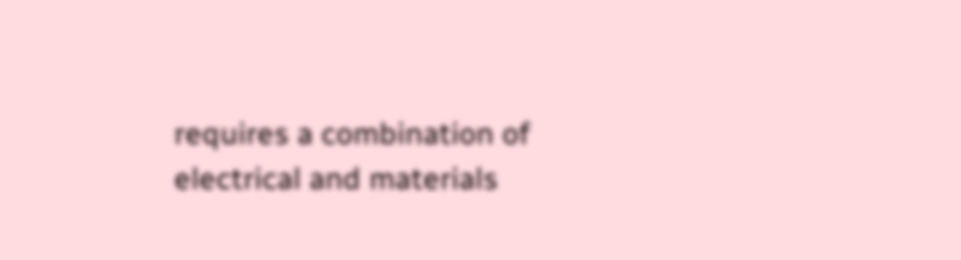requires a combination of electrical and materials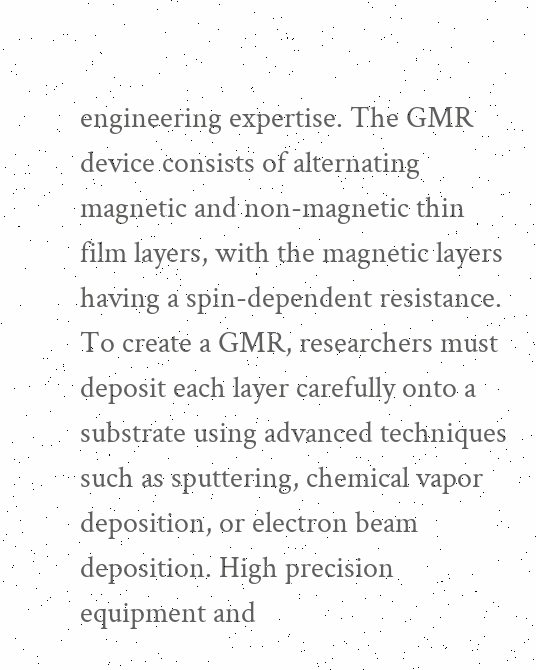engineering expertise. The GMR device consists of alternating magnetic and non-magnetic thin film layers, with the magnetic layers having a spin-dependent resistance. To create a GMR, researchers must deposit each layer carefully onto a substrate using advanced techniques such as sputtering, chemical vapor deposition, or electron beam deposition. High precision equipment and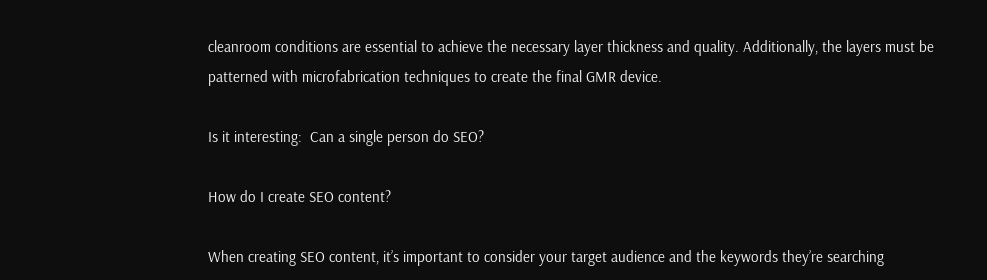cleanroom conditions are essential to achieve the necessary layer thickness and quality. Additionally, the layers must be patterned with microfabrication techniques to create the final GMR device.

Is it interesting:  Can a single person do SEO?

How do I create SEO content?

When creating SEO content, it’s important to consider your target audience and the keywords they’re searching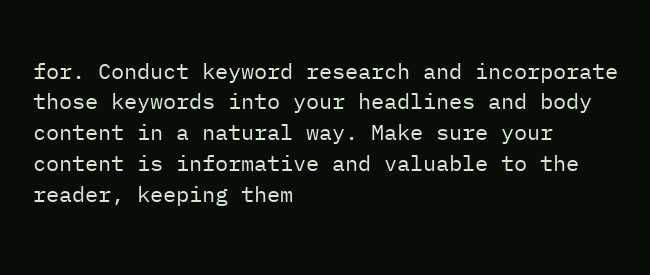for. Conduct keyword research and incorporate those keywords into your headlines and body content in a natural way. Make sure your content is informative and valuable to the reader, keeping them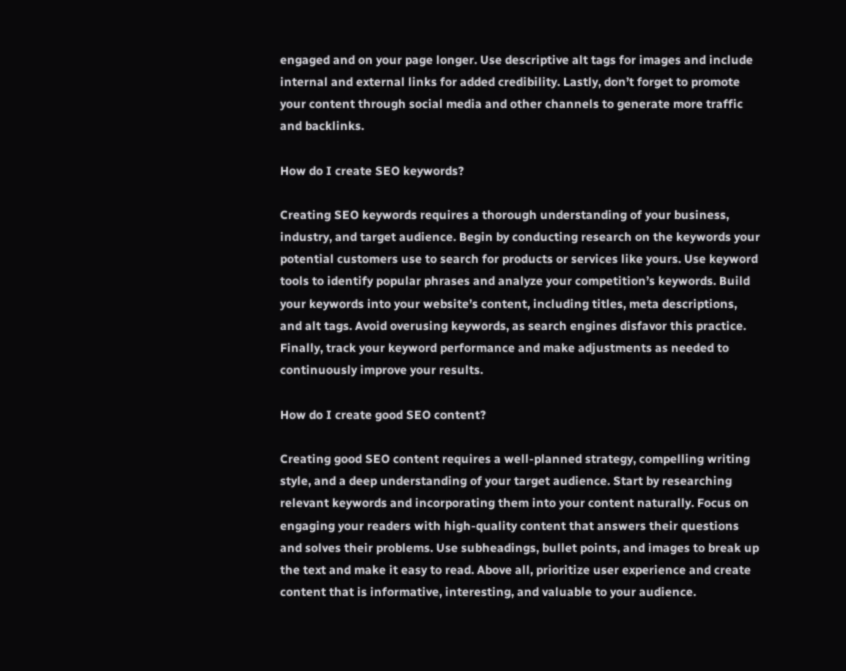engaged and on your page longer. Use descriptive alt tags for images and include internal and external links for added credibility. Lastly, don’t forget to promote your content through social media and other channels to generate more traffic and backlinks.

How do I create SEO keywords?

Creating SEO keywords requires a thorough understanding of your business, industry, and target audience. Begin by conducting research on the keywords your potential customers use to search for products or services like yours. Use keyword tools to identify popular phrases and analyze your competition’s keywords. Build your keywords into your website’s content, including titles, meta descriptions, and alt tags. Avoid overusing keywords, as search engines disfavor this practice. Finally, track your keyword performance and make adjustments as needed to continuously improve your results.

How do I create good SEO content?

Creating good SEO content requires a well-planned strategy, compelling writing style, and a deep understanding of your target audience. Start by researching relevant keywords and incorporating them into your content naturally. Focus on engaging your readers with high-quality content that answers their questions and solves their problems. Use subheadings, bullet points, and images to break up the text and make it easy to read. Above all, prioritize user experience and create content that is informative, interesting, and valuable to your audience.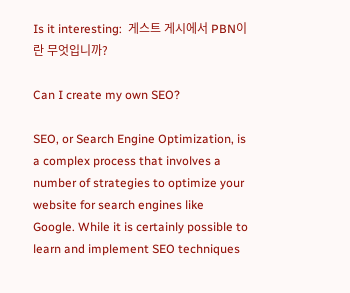Is it interesting:  게스트 게시에서 PBN이란 무엇입니까?

Can I create my own SEO?

SEO, or Search Engine Optimization, is a complex process that involves a number of strategies to optimize your website for search engines like Google. While it is certainly possible to learn and implement SEO techniques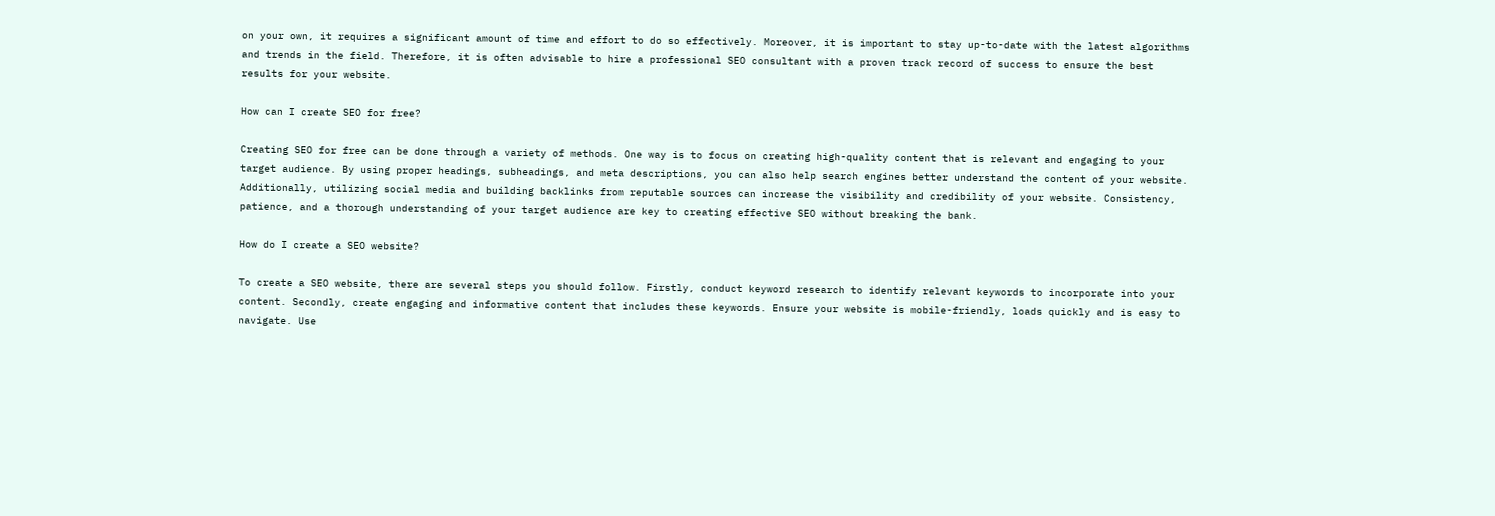on your own, it requires a significant amount of time and effort to do so effectively. Moreover, it is important to stay up-to-date with the latest algorithms and trends in the field. Therefore, it is often advisable to hire a professional SEO consultant with a proven track record of success to ensure the best results for your website.

How can I create SEO for free?

Creating SEO for free can be done through a variety of methods. One way is to focus on creating high-quality content that is relevant and engaging to your target audience. By using proper headings, subheadings, and meta descriptions, you can also help search engines better understand the content of your website. Additionally, utilizing social media and building backlinks from reputable sources can increase the visibility and credibility of your website. Consistency, patience, and a thorough understanding of your target audience are key to creating effective SEO without breaking the bank.

How do I create a SEO website?

To create a SEO website, there are several steps you should follow. Firstly, conduct keyword research to identify relevant keywords to incorporate into your content. Secondly, create engaging and informative content that includes these keywords. Ensure your website is mobile-friendly, loads quickly and is easy to navigate. Use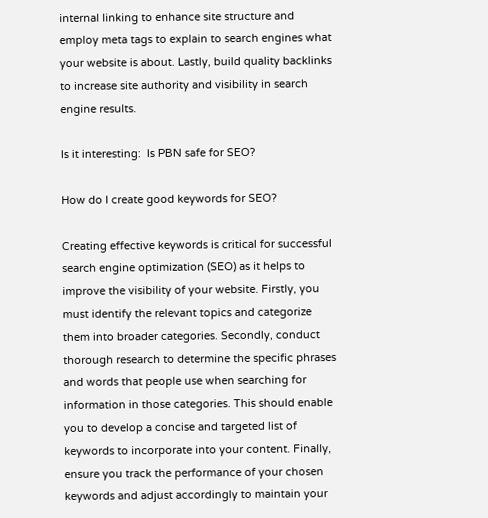internal linking to enhance site structure and employ meta tags to explain to search engines what your website is about. Lastly, build quality backlinks to increase site authority and visibility in search engine results.

Is it interesting:  Is PBN safe for SEO?

How do I create good keywords for SEO?

Creating effective keywords is critical for successful search engine optimization (SEO) as it helps to improve the visibility of your website. Firstly, you must identify the relevant topics and categorize them into broader categories. Secondly, conduct thorough research to determine the specific phrases and words that people use when searching for information in those categories. This should enable you to develop a concise and targeted list of keywords to incorporate into your content. Finally, ensure you track the performance of your chosen keywords and adjust accordingly to maintain your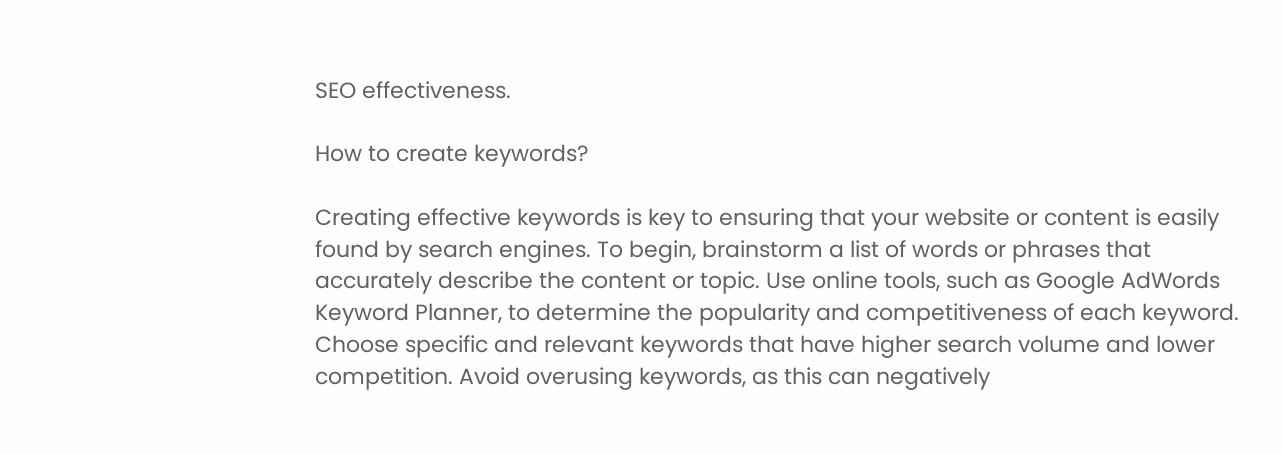SEO effectiveness.

How to create keywords?

Creating effective keywords is key to ensuring that your website or content is easily found by search engines. To begin, brainstorm a list of words or phrases that accurately describe the content or topic. Use online tools, such as Google AdWords Keyword Planner, to determine the popularity and competitiveness of each keyword. Choose specific and relevant keywords that have higher search volume and lower competition. Avoid overusing keywords, as this can negatively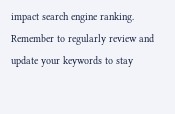impact search engine ranking. Remember to regularly review and update your keywords to stay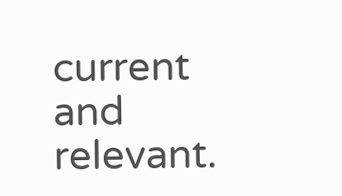current and relevant.